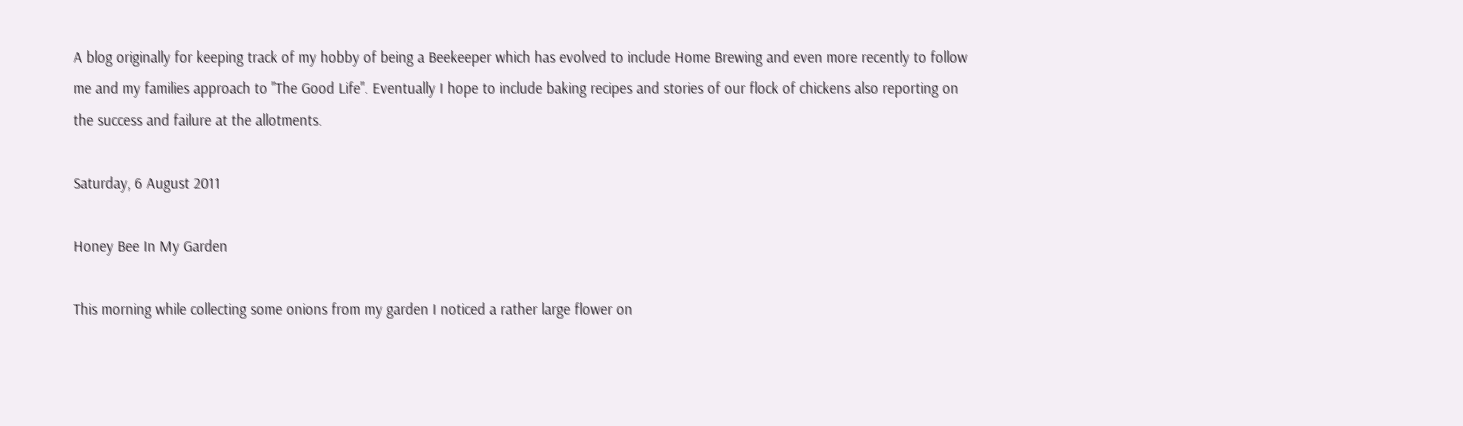A blog originally for keeping track of my hobby of being a Beekeeper which has evolved to include Home Brewing and even more recently to follow me and my families approach to "The Good Life". Eventually I hope to include baking recipes and stories of our flock of chickens also reporting on the success and failure at the allotments.

Saturday, 6 August 2011

Honey Bee In My Garden

This morning while collecting some onions from my garden I noticed a rather large flower on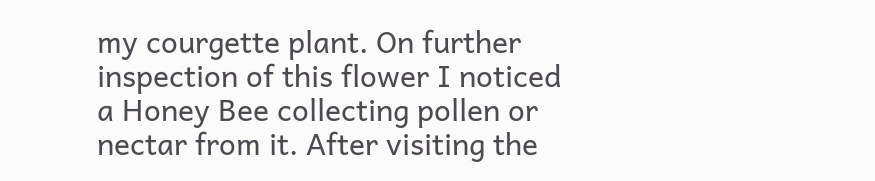my courgette plant. On further inspection of this flower I noticed a Honey Bee collecting pollen or nectar from it. After visiting the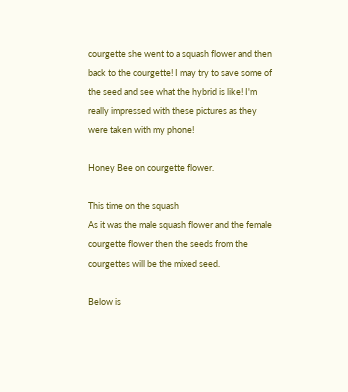courgette she went to a squash flower and then back to the courgette! I may try to save some of the seed and see what the hybrid is like! I'm really impressed with these pictures as they were taken with my phone!

Honey Bee on courgette flower.

This time on the squash
As it was the male squash flower and the female courgette flower then the seeds from the courgettes will be the mixed seed.

Below is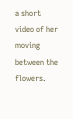a short video of her moving between the flowers.